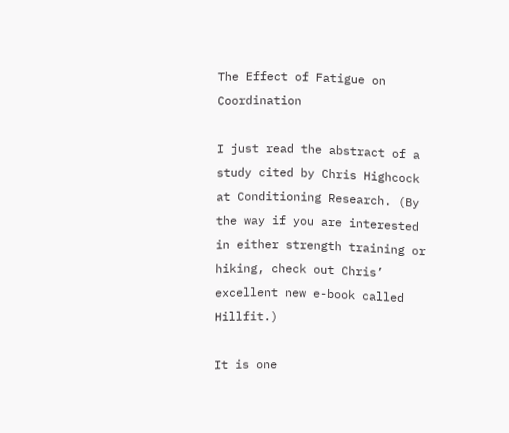The Effect of Fatigue on Coordination

I just read the abstract of a study cited by Chris Highcock at Conditioning Research. (By the way if you are interested in either strength training or hiking, check out Chris’ excellent new e-book called Hillfit.)

It is one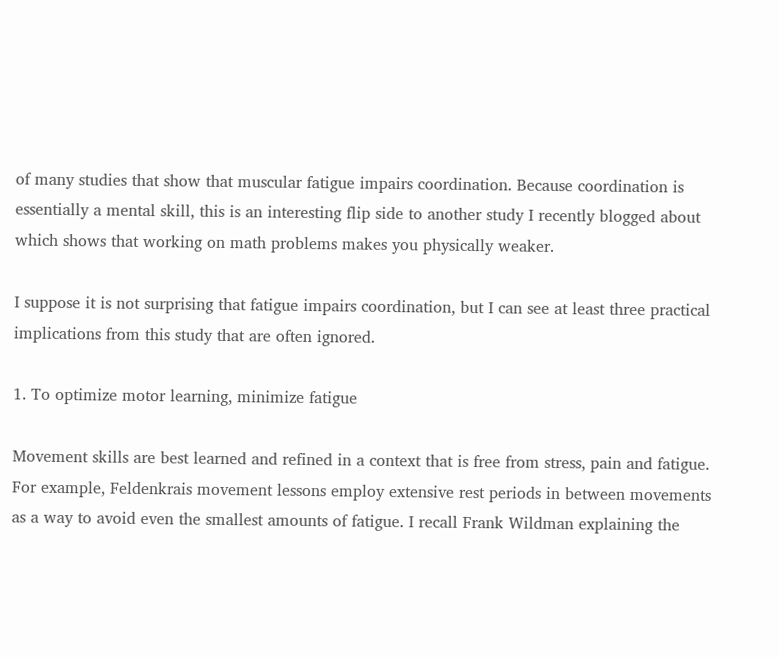of many studies that show that muscular fatigue impairs coordination. Because coordination is essentially a mental skill, this is an interesting flip side to another study I recently blogged about which shows that working on math problems makes you physically weaker.

I suppose it is not surprising that fatigue impairs coordination, but I can see at least three practical implications from this study that are often ignored.

1. To optimize motor learning, minimize fatigue

Movement skills are best learned and refined in a context that is free from stress, pain and fatigue. For example, Feldenkrais movement lessons employ extensive rest periods in between movements as a way to avoid even the smallest amounts of fatigue. I recall Frank Wildman explaining the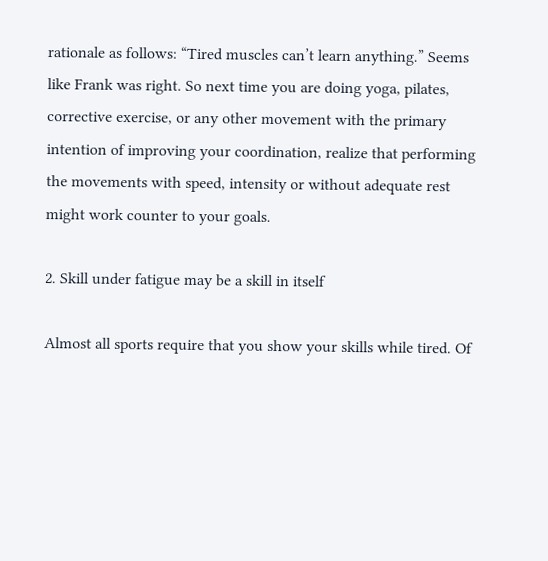rationale as follows: “Tired muscles can’t learn anything.” Seems like Frank was right. So next time you are doing yoga, pilates, corrective exercise, or any other movement with the primary intention of improving your coordination, realize that performing the movements with speed, intensity or without adequate rest might work counter to your goals.

2. Skill under fatigue may be a skill in itself

Almost all sports require that you show your skills while tired. Of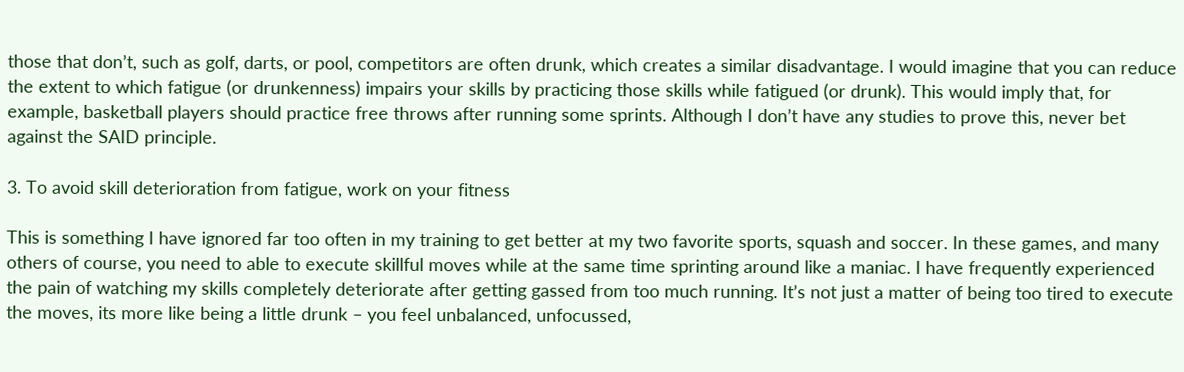those that don’t, such as golf, darts, or pool, competitors are often drunk, which creates a similar disadvantage. I would imagine that you can reduce the extent to which fatigue (or drunkenness) impairs your skills by practicing those skills while fatigued (or drunk). This would imply that, for example, basketball players should practice free throws after running some sprints. Although I don’t have any studies to prove this, never bet against the SAID principle.

3. To avoid skill deterioration from fatigue, work on your fitness

This is something I have ignored far too often in my training to get better at my two favorite sports, squash and soccer. In these games, and many others of course, you need to able to execute skillful moves while at the same time sprinting around like a maniac. I have frequently experienced the pain of watching my skills completely deteriorate after getting gassed from too much running. It’s not just a matter of being too tired to execute the moves, its more like being a little drunk – you feel unbalanced, unfocussed,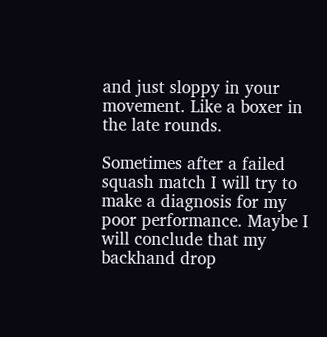and just sloppy in your movement. Like a boxer in the late rounds.

Sometimes after a failed squash match I will try to make a diagnosis for my poor performance. Maybe I will conclude that my backhand drop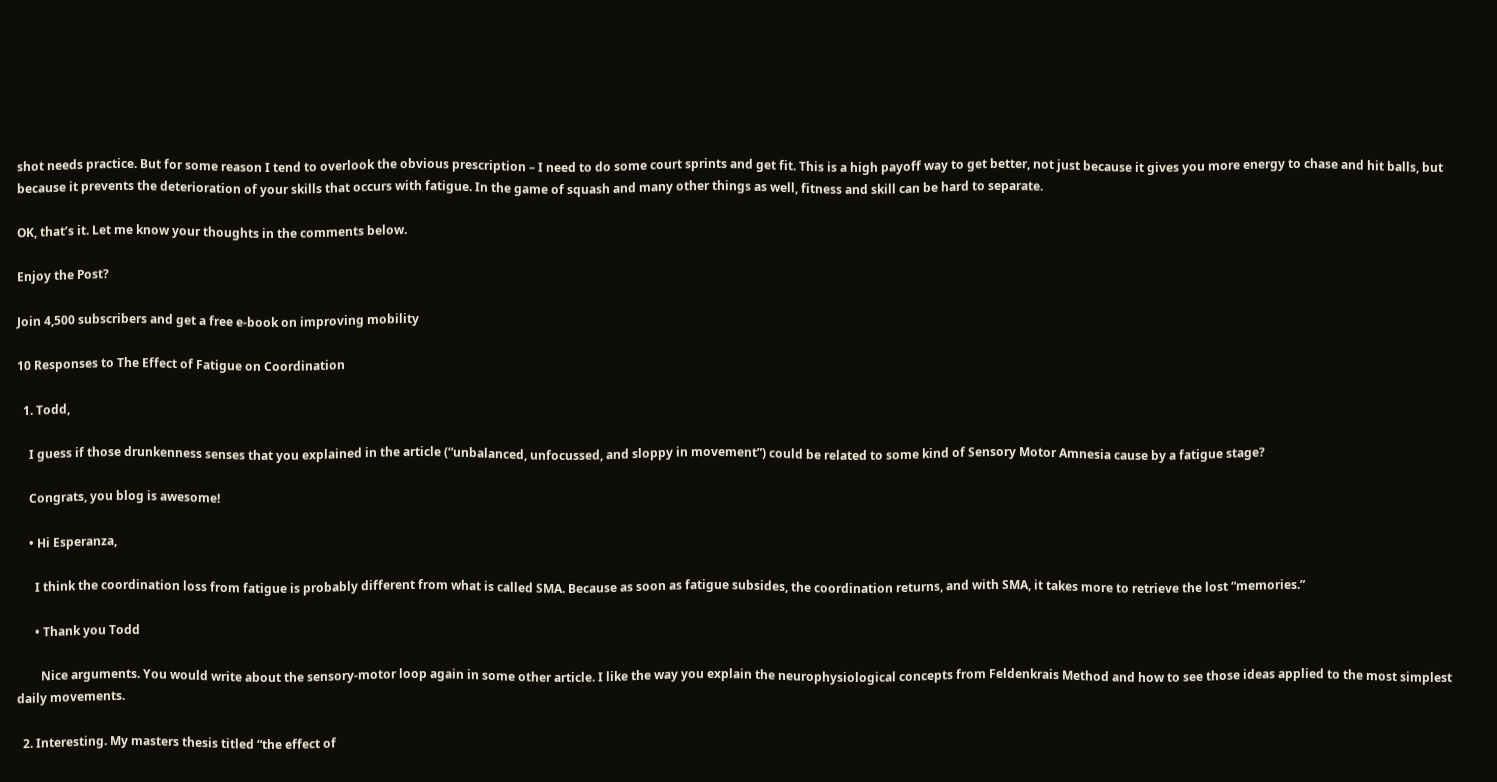shot needs practice. But for some reason I tend to overlook the obvious prescription – I need to do some court sprints and get fit. This is a high payoff way to get better, not just because it gives you more energy to chase and hit balls, but because it prevents the deterioration of your skills that occurs with fatigue. In the game of squash and many other things as well, fitness and skill can be hard to separate.

OK, that’s it. Let me know your thoughts in the comments below.

Enjoy the Post?

Join 4,500 subscribers and get a free e-book on improving mobility

10 Responses to The Effect of Fatigue on Coordination

  1. Todd,

    I guess if those drunkenness senses that you explained in the article (“unbalanced, unfocussed, and sloppy in movement”) could be related to some kind of Sensory Motor Amnesia cause by a fatigue stage?

    Congrats, you blog is awesome!

    • Hi Esperanza,

      I think the coordination loss from fatigue is probably different from what is called SMA. Because as soon as fatigue subsides, the coordination returns, and with SMA, it takes more to retrieve the lost “memories.”

      • Thank you Todd

        Nice arguments. You would write about the sensory-motor loop again in some other article. I like the way you explain the neurophysiological concepts from Feldenkrais Method and how to see those ideas applied to the most simplest daily movements.

  2. Interesting. My masters thesis titled “the effect of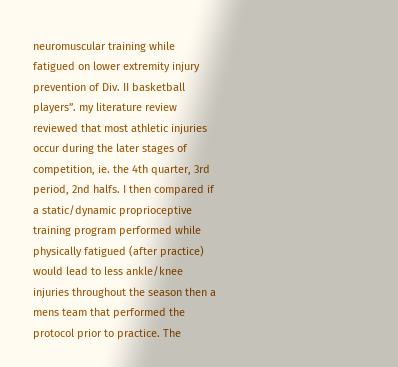neuromuscular training while fatigued on lower extremity injury prevention of Div. II basketball players”. my literature review reviewed that most athletic injuries occur during the later stages of competition, ie. the 4th quarter, 3rd period, 2nd halfs. I then compared if a static/dynamic proprioceptive training program performed while physically fatigued (after practice) would lead to less ankle/knee injuries throughout the season then a mens team that performed the protocol prior to practice. The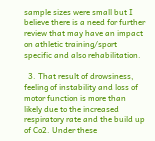sample sizes were small but I believe there is a need for further review that may have an impact on athletic training/sport specific and also rehabilitation.

  3. That result of drowsiness, feeling of instability and loss of motor function is more than likely due to the increased respiratory rate and the build up of Co2. Under these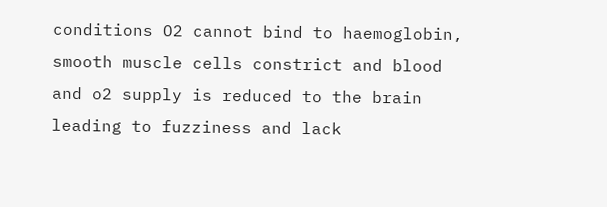conditions O2 cannot bind to haemoglobin, smooth muscle cells constrict and blood and o2 supply is reduced to the brain leading to fuzziness and lack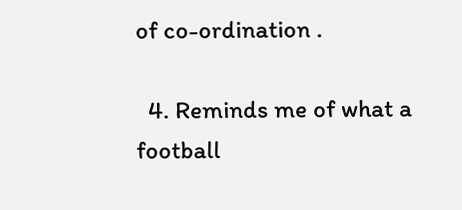of co-ordination .

  4. Reminds me of what a football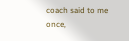coach said to me once,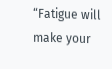“Fatigue will make your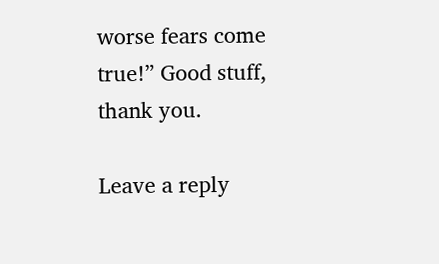worse fears come true!” Good stuff, thank you.

Leave a reply